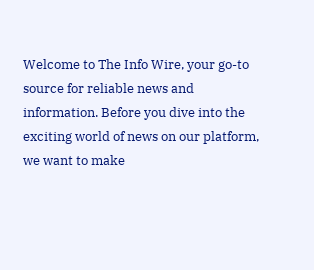Welcome to The Info Wire, your go-to source for reliable news and information. Before you dive into the exciting world of news on our platform, we want to make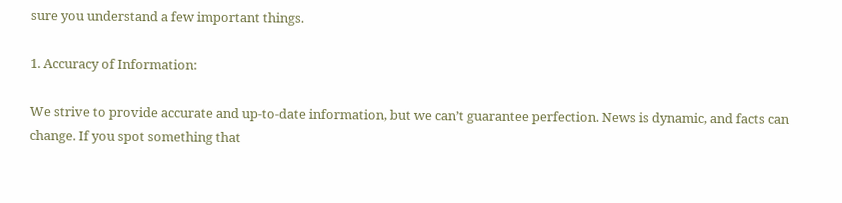sure you understand a few important things.

1. Accuracy of Information:

We strive to provide accurate and up-to-date information, but we can’t guarantee perfection. News is dynamic, and facts can change. If you spot something that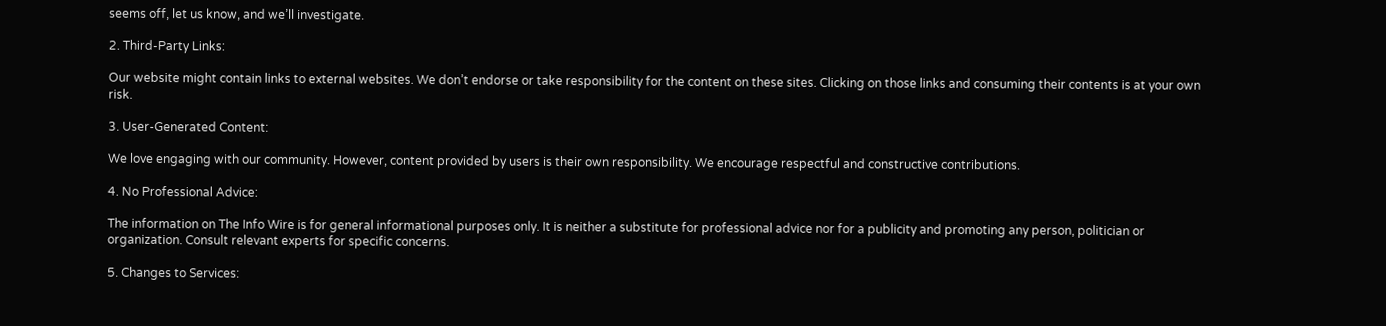seems off, let us know, and we’ll investigate.

2. Third-Party Links:

Our website might contain links to external websites. We don’t endorse or take responsibility for the content on these sites. Clicking on those links and consuming their contents is at your own risk.

3. User-Generated Content:

We love engaging with our community. However, content provided by users is their own responsibility. We encourage respectful and constructive contributions.

4. No Professional Advice:

The information on The Info Wire is for general informational purposes only. It is neither a substitute for professional advice nor for a publicity and promoting any person, politician or organization. Consult relevant experts for specific concerns.

5. Changes to Services: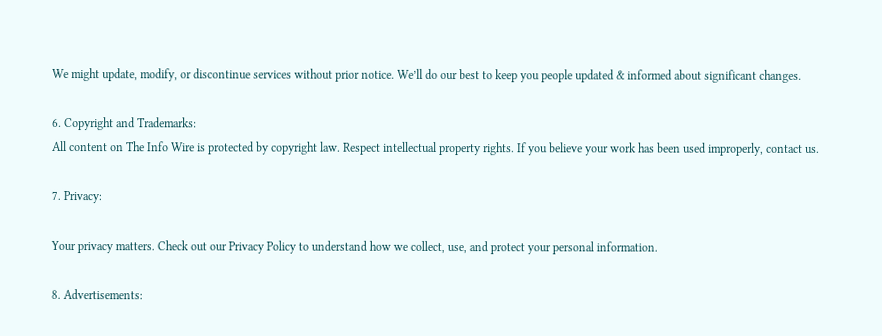We might update, modify, or discontinue services without prior notice. We’ll do our best to keep you people updated & informed about significant changes.

6. Copyright and Trademarks:
All content on The Info Wire is protected by copyright law. Respect intellectual property rights. If you believe your work has been used improperly, contact us.

7. Privacy:

Your privacy matters. Check out our Privacy Policy to understand how we collect, use, and protect your personal information.

8. Advertisements: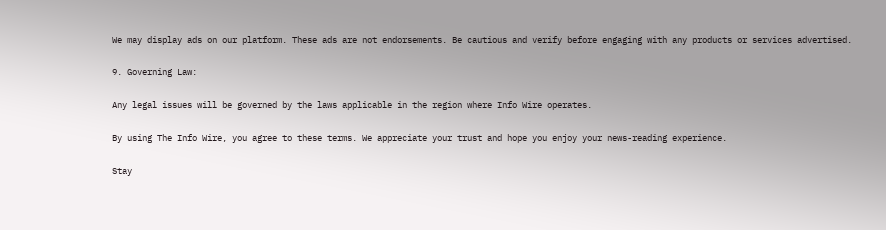We may display ads on our platform. These ads are not endorsements. Be cautious and verify before engaging with any products or services advertised.

9. Governing Law:

Any legal issues will be governed by the laws applicable in the region where Info Wire operates.

By using The Info Wire, you agree to these terms. We appreciate your trust and hope you enjoy your news-reading experience.

Stay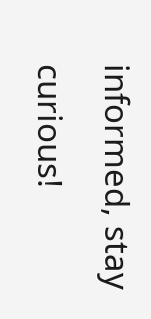informed, stay curious!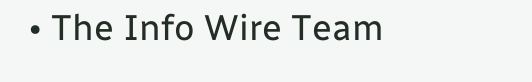• The Info Wire Team